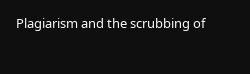Plagiarism and the scrubbing of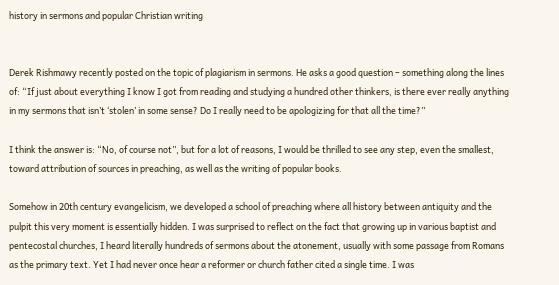history in sermons and popular Christian writing


Derek Rishmawy recently posted on the topic of plagiarism in sermons. He asks a good question – something along the lines of: “If just about everything I know I got from reading and studying a hundred other thinkers, is there ever really anything in my sermons that isn’t ‘stolen’ in some sense? Do I really need to be apologizing for that all the time?”

I think the answer is: “No, of course not”, but for a lot of reasons, I would be thrilled to see any step, even the smallest, toward attribution of sources in preaching, as well as the writing of popular books.

Somehow in 20th century evangelicism, we developed a school of preaching where all history between antiquity and the pulpit this very moment is essentially hidden. I was surprised to reflect on the fact that growing up in various baptist and pentecostal churches, I heard literally hundreds of sermons about the atonement, usually with some passage from Romans as the primary text. Yet I had never once hear a reformer or church father cited a single time. I was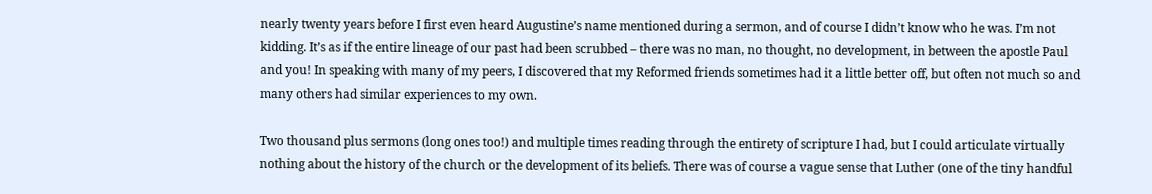nearly twenty years before I first even heard Augustine’s name mentioned during a sermon, and of course I didn’t know who he was. I’m not kidding. It’s as if the entire lineage of our past had been scrubbed – there was no man, no thought, no development, in between the apostle Paul and you! In speaking with many of my peers, I discovered that my Reformed friends sometimes had it a little better off, but often not much so and many others had similar experiences to my own.

Two thousand plus sermons (long ones too!) and multiple times reading through the entirety of scripture I had, but I could articulate virtually nothing about the history of the church or the development of its beliefs. There was of course a vague sense that Luther (one of the tiny handful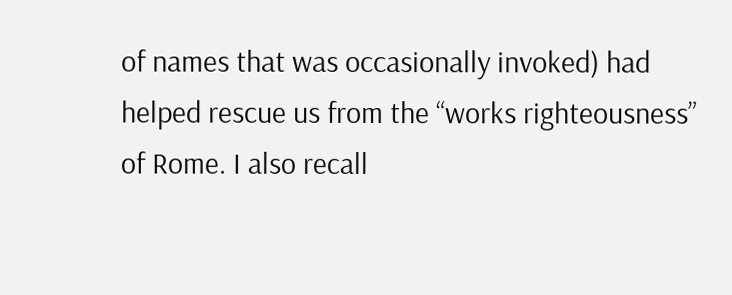of names that was occasionally invoked) had helped rescue us from the “works righteousness” of Rome. I also recall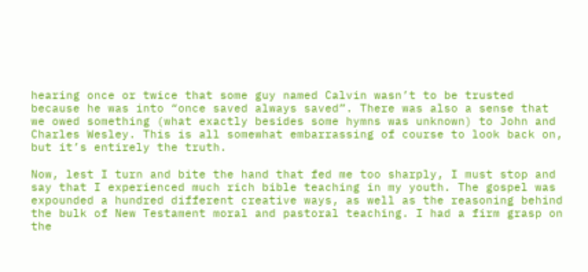hearing once or twice that some guy named Calvin wasn’t to be trusted because he was into “once saved always saved”. There was also a sense that we owed something (what exactly besides some hymns was unknown) to John and Charles Wesley. This is all somewhat embarrassing of course to look back on, but it’s entirely the truth.

Now, lest I turn and bite the hand that fed me too sharply, I must stop and say that I experienced much rich bible teaching in my youth. The gospel was expounded a hundred different creative ways, as well as the reasoning behind the bulk of New Testament moral and pastoral teaching. I had a firm grasp on the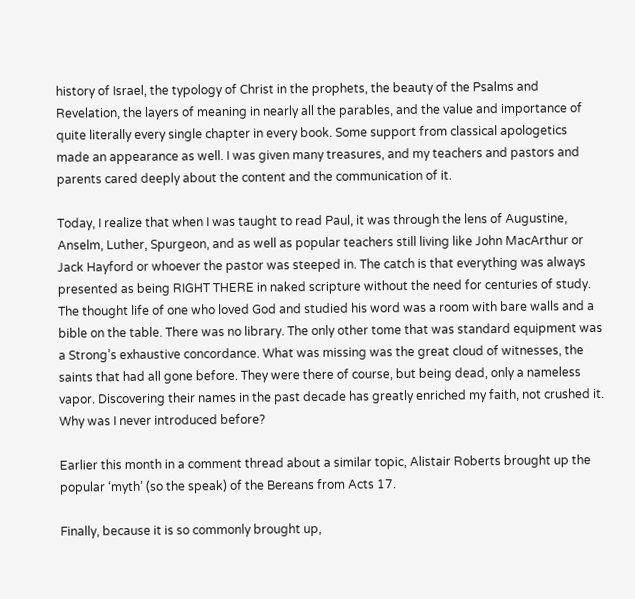history of Israel, the typology of Christ in the prophets, the beauty of the Psalms and Revelation, the layers of meaning in nearly all the parables, and the value and importance of quite literally every single chapter in every book. Some support from classical apologetics made an appearance as well. I was given many treasures, and my teachers and pastors and parents cared deeply about the content and the communication of it.

Today, I realize that when I was taught to read Paul, it was through the lens of Augustine, Anselm, Luther, Spurgeon, and as well as popular teachers still living like John MacArthur or Jack Hayford or whoever the pastor was steeped in. The catch is that everything was always presented as being RIGHT THERE in naked scripture without the need for centuries of study. The thought life of one who loved God and studied his word was a room with bare walls and a bible on the table. There was no library. The only other tome that was standard equipment was a Strong’s exhaustive concordance. What was missing was the great cloud of witnesses, the saints that had all gone before. They were there of course, but being dead, only a nameless vapor. Discovering their names in the past decade has greatly enriched my faith, not crushed it. Why was I never introduced before?

Earlier this month in a comment thread about a similar topic, Alistair Roberts brought up the popular ‘myth’ (so the speak) of the Bereans from Acts 17.

Finally, because it is so commonly brought up,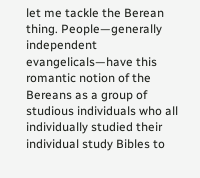let me tackle the Berean thing. People—generally independent evangelicals—have this romantic notion of the Bereans as a group of studious individuals who all individually studied their individual study Bibles to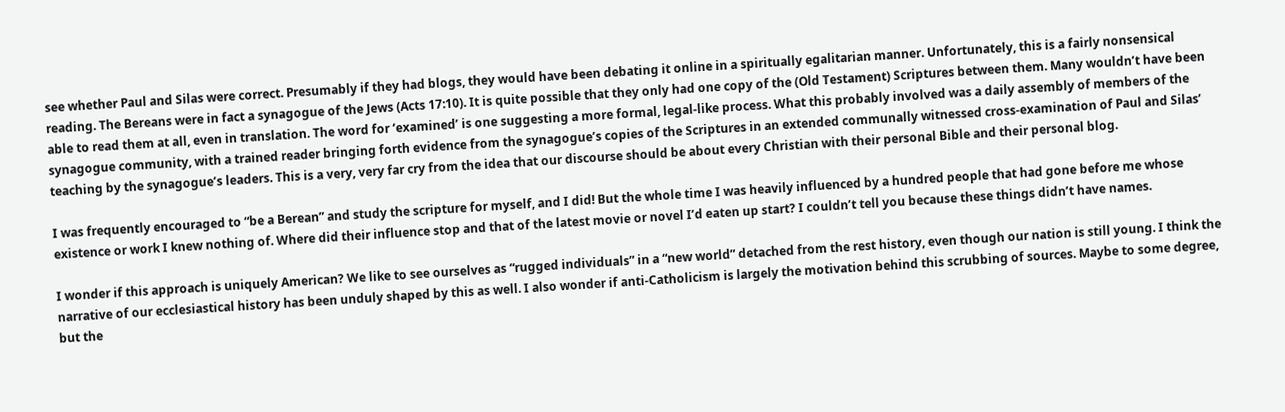see whether Paul and Silas were correct. Presumably if they had blogs, they would have been debating it online in a spiritually egalitarian manner. Unfortunately, this is a fairly nonsensical reading. The Bereans were in fact a synagogue of the Jews (Acts 17:10). It is quite possible that they only had one copy of the (Old Testament) Scriptures between them. Many wouldn’t have been able to read them at all, even in translation. The word for ‘examined’ is one suggesting a more formal, legal-like process. What this probably involved was a daily assembly of members of the synagogue community, with a trained reader bringing forth evidence from the synagogue’s copies of the Scriptures in an extended communally witnessed cross-examination of Paul and Silas’ teaching by the synagogue’s leaders. This is a very, very far cry from the idea that our discourse should be about every Christian with their personal Bible and their personal blog.

I was frequently encouraged to “be a Berean” and study the scripture for myself, and I did! But the whole time I was heavily influenced by a hundred people that had gone before me whose existence or work I knew nothing of. Where did their influence stop and that of the latest movie or novel I’d eaten up start? I couldn’t tell you because these things didn’t have names.

I wonder if this approach is uniquely American? We like to see ourselves as “rugged individuals” in a “new world” detached from the rest history, even though our nation is still young. I think the narrative of our ecclesiastical history has been unduly shaped by this as well. I also wonder if anti-Catholicism is largely the motivation behind this scrubbing of sources. Maybe to some degree, but the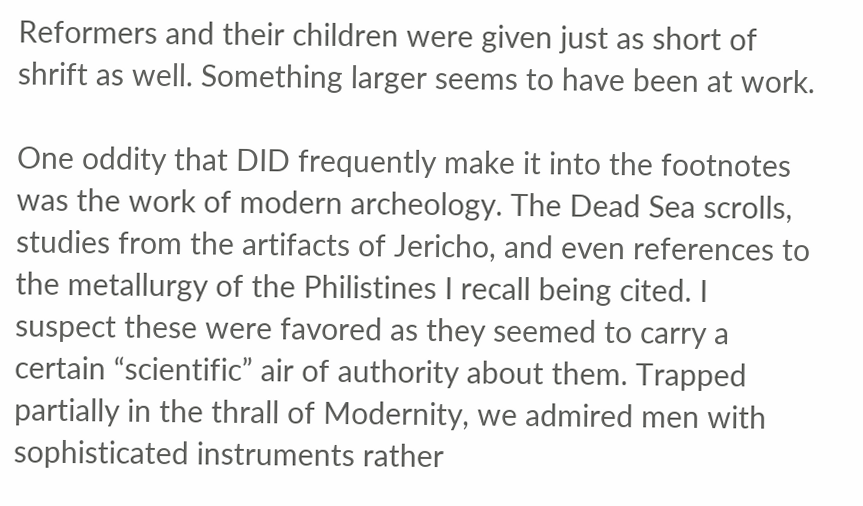Reformers and their children were given just as short of shrift as well. Something larger seems to have been at work.

One oddity that DID frequently make it into the footnotes was the work of modern archeology. The Dead Sea scrolls, studies from the artifacts of Jericho, and even references to the metallurgy of the Philistines I recall being cited. I suspect these were favored as they seemed to carry a certain “scientific” air of authority about them. Trapped partially in the thrall of Modernity, we admired men with sophisticated instruments rather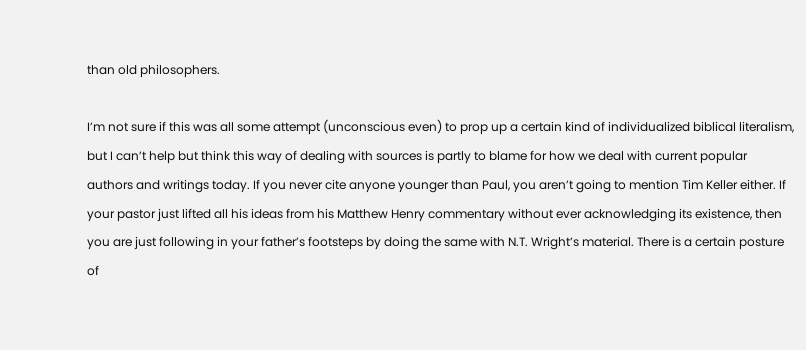than old philosophers.

I’m not sure if this was all some attempt (unconscious even) to prop up a certain kind of individualized biblical literalism, but I can’t help but think this way of dealing with sources is partly to blame for how we deal with current popular authors and writings today. If you never cite anyone younger than Paul, you aren’t going to mention Tim Keller either. If your pastor just lifted all his ideas from his Matthew Henry commentary without ever acknowledging its existence, then you are just following in your father’s footsteps by doing the same with N.T. Wright’s material. There is a certain posture of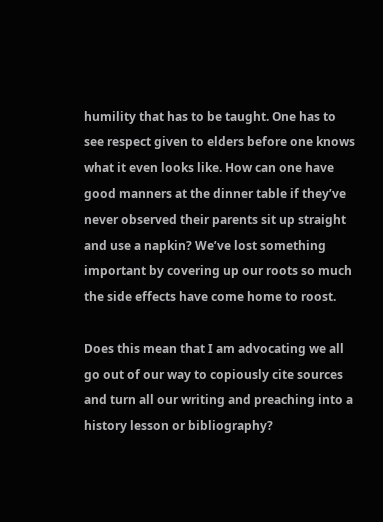humility that has to be taught. One has to see respect given to elders before one knows what it even looks like. How can one have good manners at the dinner table if they’ve never observed their parents sit up straight and use a napkin? We’ve lost something important by covering up our roots so much the side effects have come home to roost.

Does this mean that I am advocating we all go out of our way to copiously cite sources and turn all our writing and preaching into a history lesson or bibliography?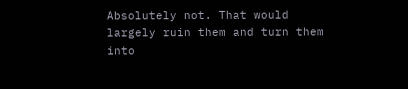Absolutely not. That would largely ruin them and turn them into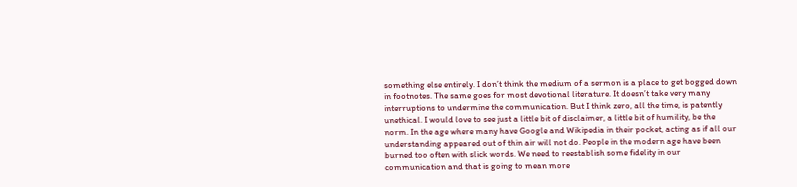something else entirely. I don’t think the medium of a sermon is a place to get bogged down in footnotes. The same goes for most devotional literature. It doesn’t take very many interruptions to undermine the communication. But I think zero, all the time, is patently unethical. I would love to see just a little bit of disclaimer, a little bit of humility, be the norm. In the age where many have Google and Wikipedia in their pocket, acting as if all our understanding appeared out of thin air will not do. People in the modern age have been burned too often with slick words. We need to reestablish some fidelity in our communication and that is going to mean more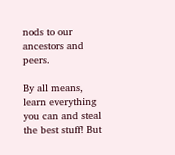nods to our ancestors and peers.

By all means, learn everything you can and steal the best stuff! But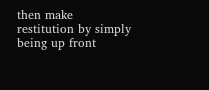then make restitution by simply being up front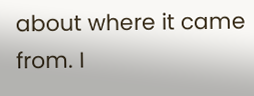about where it came from. I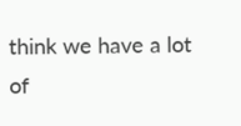think we have a lot of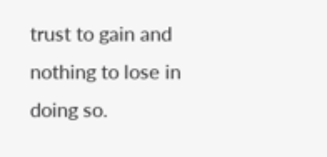trust to gain and nothing to lose in doing so.